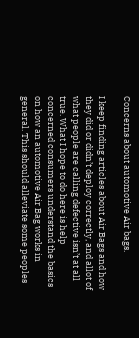Concerns about automotive Air bags.

I keep finding articles about Air Bags and how they did or didn’t deploy correctly, and allot of what people are calling defective isn’t at all true. What I hope to do here is help concerned consumers understand the basics on how an automotive Air Bag works in general. This should alleviate some peoples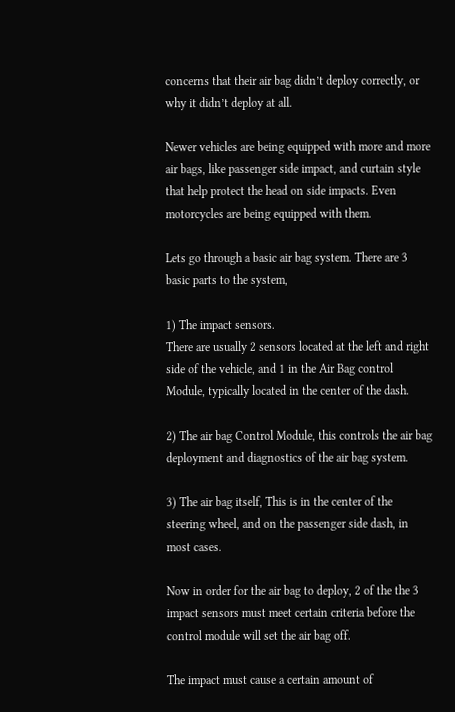concerns that their air bag didn’t deploy correctly, or why it didn’t deploy at all.

Newer vehicles are being equipped with more and more air bags, like passenger side impact, and curtain style that help protect the head on side impacts. Even motorcycles are being equipped with them.

Lets go through a basic air bag system. There are 3 basic parts to the system,

1) The impact sensors.
There are usually 2 sensors located at the left and right side of the vehicle, and 1 in the Air Bag control Module, typically located in the center of the dash.

2) The air bag Control Module, this controls the air bag deployment and diagnostics of the air bag system.

3) The air bag itself, This is in the center of the steering wheel, and on the passenger side dash, in most cases.

Now in order for the air bag to deploy, 2 of the the 3 impact sensors must meet certain criteria before the control module will set the air bag off.

The impact must cause a certain amount of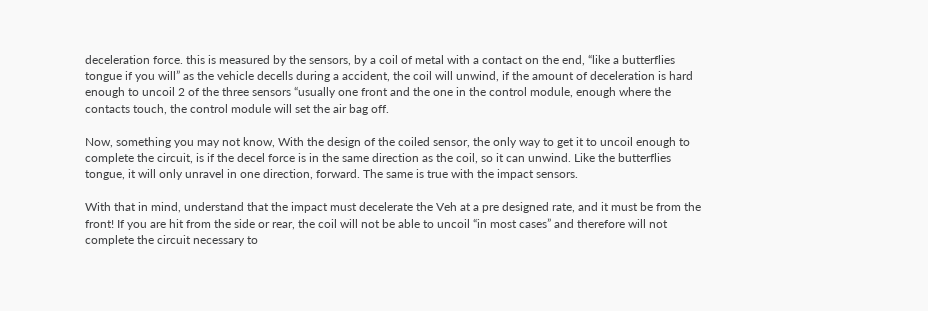deceleration force. this is measured by the sensors, by a coil of metal with a contact on the end, “like a butterflies tongue if you will” as the vehicle decells during a accident, the coil will unwind, if the amount of deceleration is hard enough to uncoil 2 of the three sensors “usually one front and the one in the control module, enough where the contacts touch, the control module will set the air bag off.

Now, something you may not know, With the design of the coiled sensor, the only way to get it to uncoil enough to complete the circuit, is if the decel force is in the same direction as the coil, so it can unwind. Like the butterflies tongue, it will only unravel in one direction, forward. The same is true with the impact sensors.

With that in mind, understand that the impact must decelerate the Veh at a pre designed rate, and it must be from the front! If you are hit from the side or rear, the coil will not be able to uncoil “in most cases” and therefore will not complete the circuit necessary to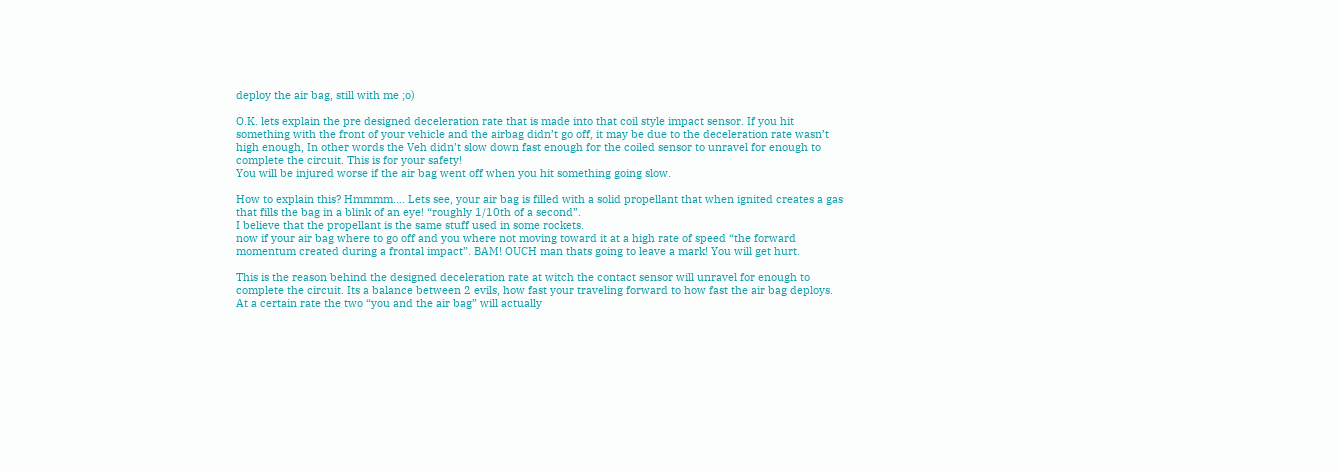deploy the air bag, still with me ;o)

O.K. lets explain the pre designed deceleration rate that is made into that coil style impact sensor. If you hit something with the front of your vehicle and the airbag didn’t go off, it may be due to the deceleration rate wasn’t high enough, In other words the Veh didn’t slow down fast enough for the coiled sensor to unravel for enough to complete the circuit. This is for your safety!
You will be injured worse if the air bag went off when you hit something going slow.

How to explain this? Hmmmm…. Lets see, your air bag is filled with a solid propellant that when ignited creates a gas that fills the bag in a blink of an eye! “roughly 1/10th of a second”.
I believe that the propellant is the same stuff used in some rockets.
now if your air bag where to go off and you where not moving toward it at a high rate of speed “the forward momentum created during a frontal impact”. BAM! OUCH man thats going to leave a mark! You will get hurt.

This is the reason behind the designed deceleration rate at witch the contact sensor will unravel for enough to complete the circuit. Its a balance between 2 evils, how fast your traveling forward to how fast the air bag deploys. At a certain rate the two “you and the air bag” will actually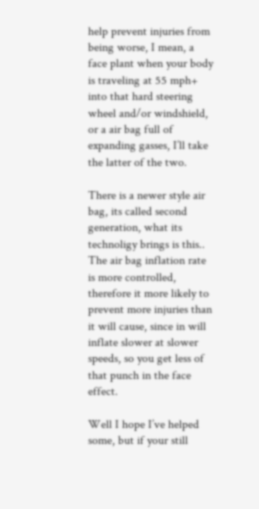help prevent injuries from being worse, I mean, a face plant when your body is traveling at 55 mph+ into that hard steering wheel and/or windshield, or a air bag full of expanding gasses, I’ll take the latter of the two.

There is a newer style air bag, its called second generation, what its technoligy brings is this..
The air bag inflation rate is more controlled, therefore it more likely to prevent more injuries than it will cause, since in will inflate slower at slower speeds, so you get less of that punch in the face effect.

Well I hope I’ve helped some, but if your still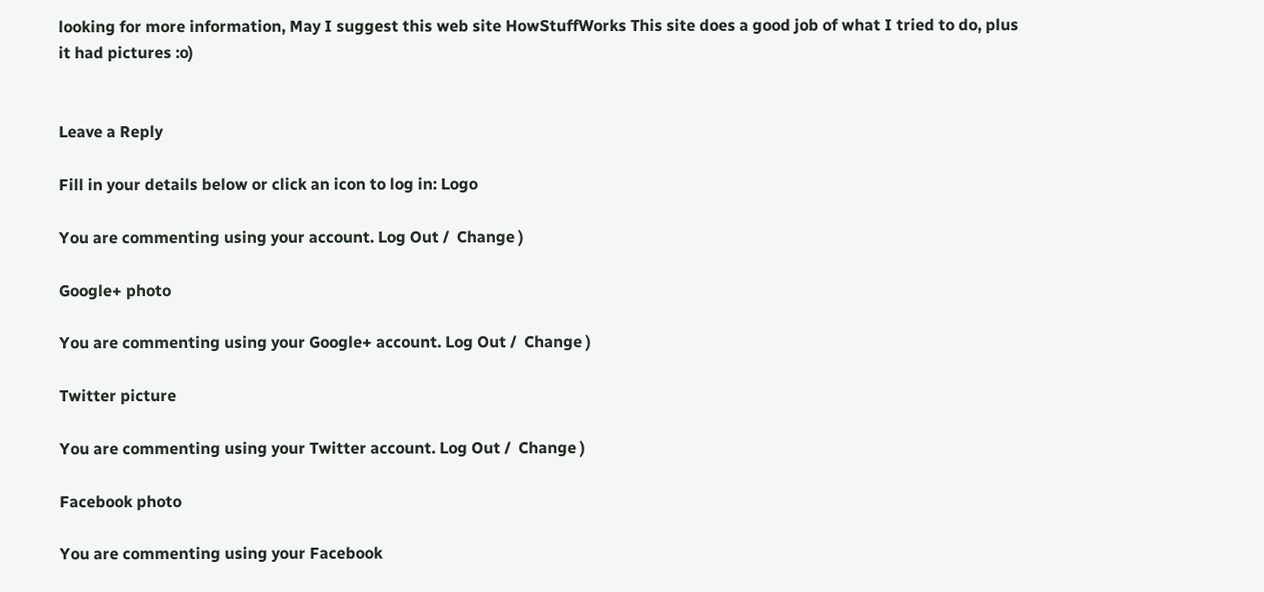looking for more information, May I suggest this web site HowStuffWorks This site does a good job of what I tried to do, plus it had pictures :o)


Leave a Reply

Fill in your details below or click an icon to log in: Logo

You are commenting using your account. Log Out /  Change )

Google+ photo

You are commenting using your Google+ account. Log Out /  Change )

Twitter picture

You are commenting using your Twitter account. Log Out /  Change )

Facebook photo

You are commenting using your Facebook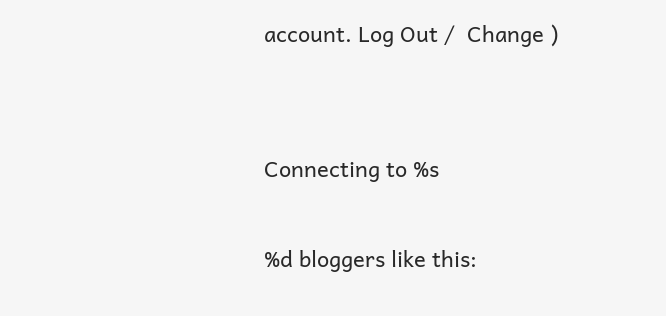account. Log Out /  Change )


Connecting to %s

%d bloggers like this: